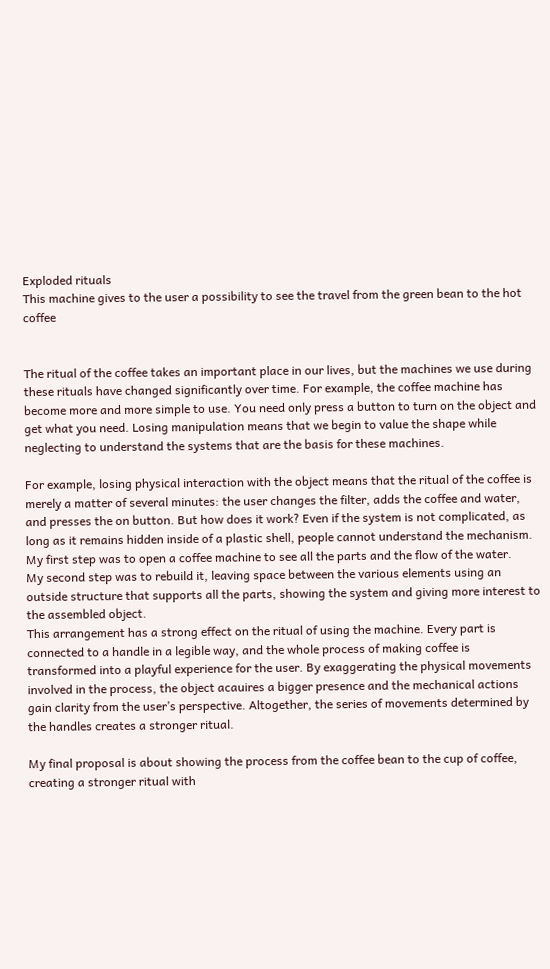Exploded rituals
This machine gives to the user a possibility to see the travel from the green bean to the hot coffee


The ritual of the coffee takes an important place in our lives, but the machines we use during these rituals have changed significantly over time. For example, the coffee machine has become more and more simple to use. You need only press a button to turn on the object and get what you need. Losing manipulation means that we begin to value the shape while neglecting to understand the systems that are the basis for these machines.

For example, losing physical interaction with the object means that the ritual of the coffee is merely a matter of several minutes: the user changes the filter, adds the coffee and water, and presses the on button. But how does it work? Even if the system is not complicated, as long as it remains hidden inside of a plastic shell, people cannot understand the mechanism.
My first step was to open a coffee machine to see all the parts and the flow of the water.
My second step was to rebuild it, leaving space between the various elements using an outside structure that supports all the parts, showing the system and giving more interest to the assembled object.
This arrangement has a strong effect on the ritual of using the machine. Every part is connected to a handle in a legible way, and the whole process of making coffee is transformed into a playful experience for the user. By exaggerating the physical movements involved in the process, the object acauires a bigger presence and the mechanical actions gain clarity from the user’s perspective. Altogether, the series of movements determined by the handles creates a stronger ritual.

My final proposal is about showing the process from the coffee bean to the cup of coffee, creating a stronger ritual with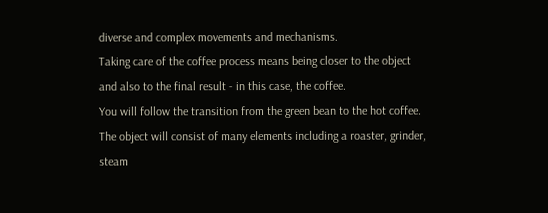diverse and complex movements and mechanisms.
Taking care of the coffee process means being closer to the object and also to the final result - in this case, the coffee.
You will follow the transition from the green bean to the hot coffee. The object will consist of many elements including a roaster, grinder, steam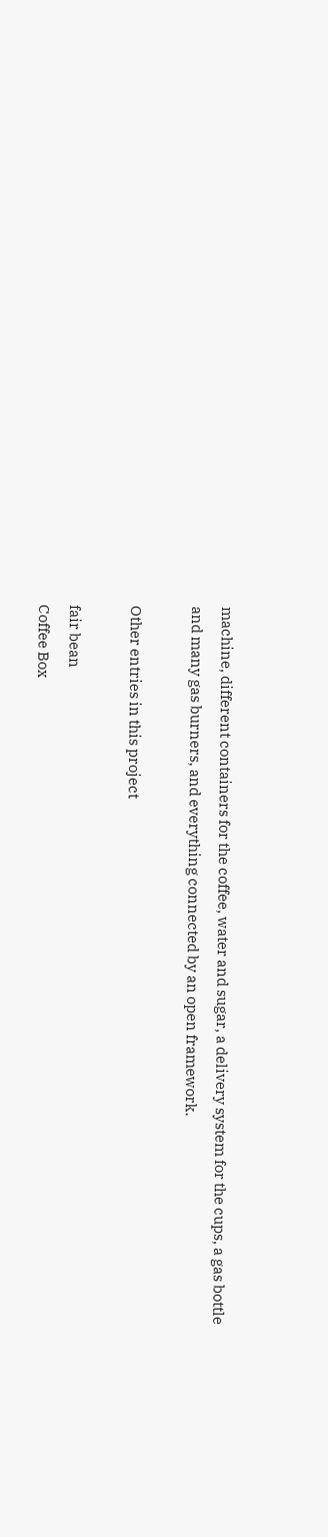machine, different containers for the coffee, water and sugar, a delivery system for the cups, a gas bottle and many gas burners, and everything connected by an open framework.

Other entries in this project

fair bean
Coffee Box